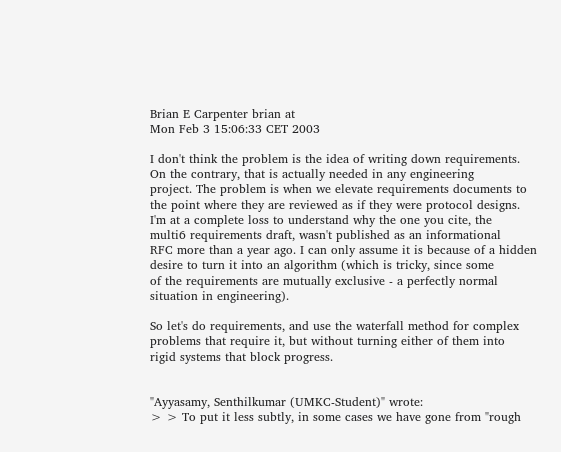Brian E Carpenter brian at
Mon Feb 3 15:06:33 CET 2003

I don't think the problem is the idea of writing down requirements.
On the contrary, that is actually needed in any engineering
project. The problem is when we elevate requirements documents to
the point where they are reviewed as if they were protocol designs.
I'm at a complete loss to understand why the one you cite, the
multi6 requirements draft, wasn't published as an informational
RFC more than a year ago. I can only assume it is because of a hidden
desire to turn it into an algorithm (which is tricky, since some
of the requirements are mutually exclusive - a perfectly normal
situation in engineering).

So let's do requirements, and use the waterfall method for complex
problems that require it, but without turning either of them into
rigid systems that block progress.


"Ayyasamy, Senthilkumar (UMKC-Student)" wrote:
> > To put it less subtly, in some cases we have gone from "rough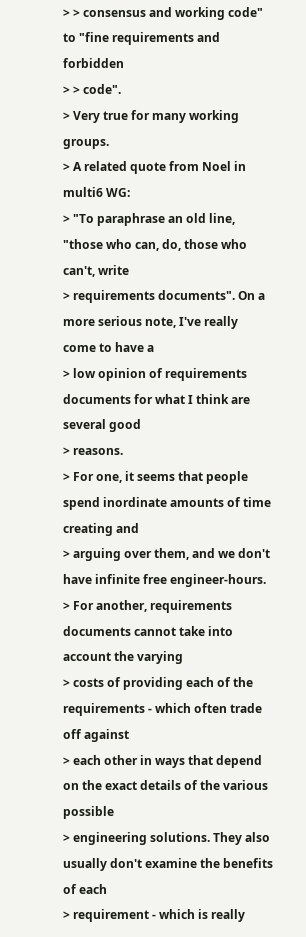> > consensus and working code" to "fine requirements and forbidden
> > code".
> Very true for many working groups.
> A related quote from Noel in multi6 WG:
> "To paraphrase an old line, "those who can, do, those who can't, write
> requirements documents". On a more serious note, I've really come to have a
> low opinion of requirements documents for what I think are several good
> reasons.
> For one, it seems that people spend inordinate amounts of time creating and
> arguing over them, and we don't have infinite free engineer-hours.
> For another, requirements documents cannot take into account the varying
> costs of providing each of the requirements - which often trade off against
> each other in ways that depend on the exact details of the various possible
> engineering solutions. They also usually don't examine the benefits of each
> requirement - which is really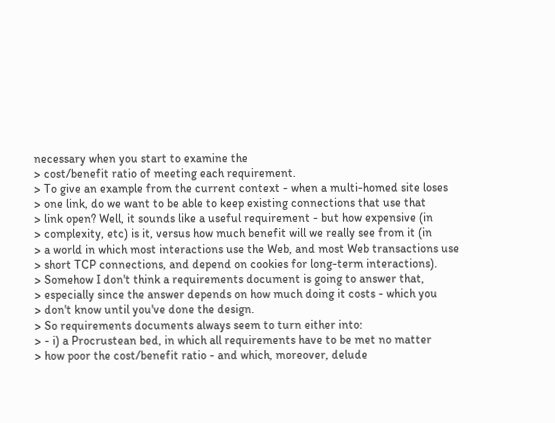necessary when you start to examine the
> cost/benefit ratio of meeting each requirement.
> To give an example from the current context - when a multi-homed site loses
> one link, do we want to be able to keep existing connections that use that
> link open? Well, it sounds like a useful requirement - but how expensive (in
> complexity, etc) is it, versus how much benefit will we really see from it (in
> a world in which most interactions use the Web, and most Web transactions use
> short TCP connections, and depend on cookies for long-term interactions).
> Somehow I don't think a requirements document is going to answer that,
> especially since the answer depends on how much doing it costs - which you
> don't know until you've done the design.
> So requirements documents always seem to turn either into:
> - i) a Procrustean bed, in which all requirements have to be met no matter
> how poor the cost/benefit ratio - and which, moreover, delude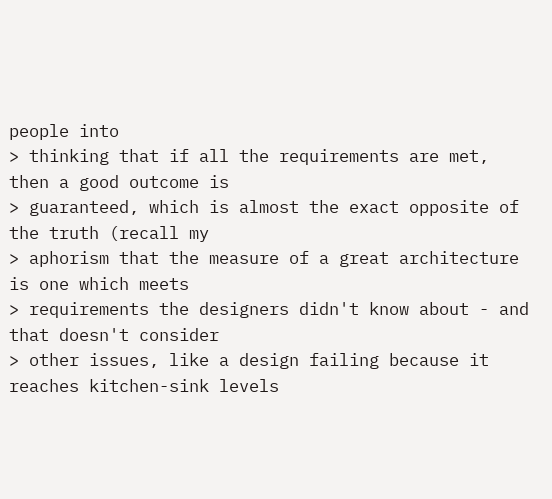people into
> thinking that if all the requirements are met, then a good outcome is
> guaranteed, which is almost the exact opposite of the truth (recall my
> aphorism that the measure of a great architecture is one which meets
> requirements the designers didn't know about - and that doesn't consider
> other issues, like a design failing because it reaches kitchen-sink levels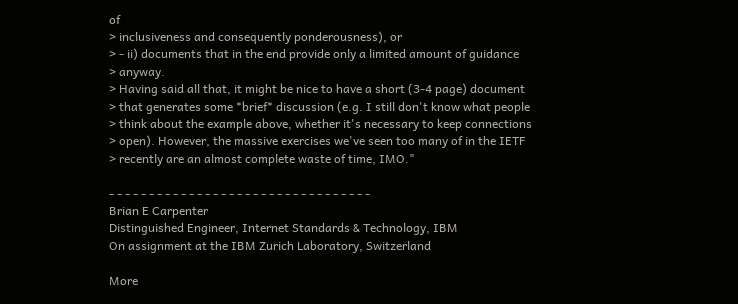of
> inclusiveness and consequently ponderousness), or
> - ii) documents that in the end provide only a limited amount of guidance
> anyway.
> Having said all that, it might be nice to have a short (3-4 page) document
> that generates some *brief* discussion (e.g. I still don't know what people
> think about the example above, whether it's necessary to keep connections
> open). However, the massive exercises we've seen too many of in the IETF
> recently are an almost complete waste of time, IMO."

- - - - - - - - - - - - - - - - - - - - - - - - - - - - - - - - -
Brian E Carpenter
Distinguished Engineer, Internet Standards & Technology, IBM
On assignment at the IBM Zurich Laboratory, Switzerland

More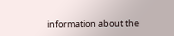information about the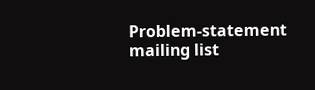Problem-statement mailing list